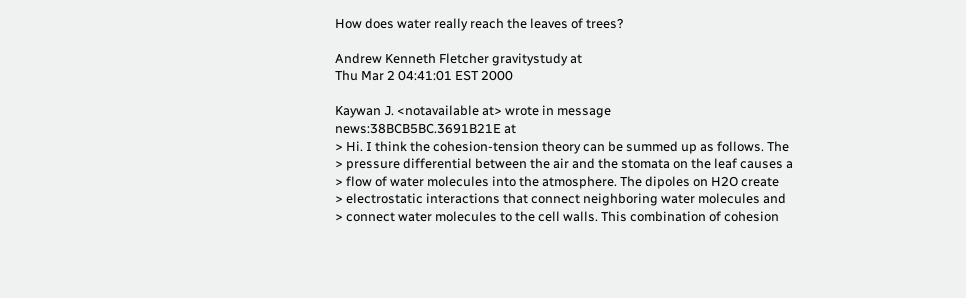How does water really reach the leaves of trees?

Andrew Kenneth Fletcher gravitystudy at
Thu Mar 2 04:41:01 EST 2000

Kaywan J. <notavailable at> wrote in message
news:38BCB5BC.3691B21E at
> Hi. I think the cohesion-tension theory can be summed up as follows. The
> pressure differential between the air and the stomata on the leaf causes a
> flow of water molecules into the atmosphere. The dipoles on H2O create
> electrostatic interactions that connect neighboring water molecules and
> connect water molecules to the cell walls. This combination of cohesion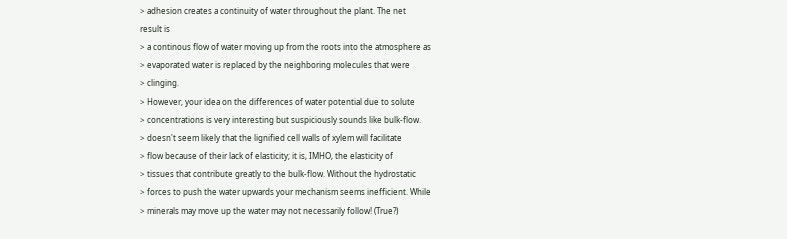> adhesion creates a continuity of water throughout the plant. The net
result is
> a continous flow of water moving up from the roots into the atmosphere as
> evaporated water is replaced by the neighboring molecules that were
> clinging.
> However, your idea on the differences of water potential due to solute
> concentrations is very interesting but suspiciously sounds like bulk-flow.
> doesn't seem likely that the lignified cell walls of xylem will facilitate
> flow because of their lack of elasticity; it is, IMHO, the elasticity of
> tissues that contribute greatly to the bulk-flow. Without the hydrostatic
> forces to push the water upwards your mechanism seems inefficient. While
> minerals may move up the water may not necessarily follow! (True?)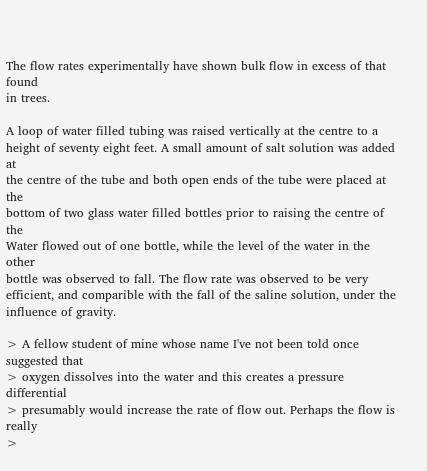The flow rates experimentally have shown bulk flow in excess of that found
in trees.

A loop of water filled tubing was raised vertically at the centre to a
height of seventy eight feet. A small amount of salt solution was added at
the centre of the tube and both open ends of the tube were placed at the
bottom of two glass water filled bottles prior to raising the centre of the
Water flowed out of one bottle, while the level of the water in the other
bottle was observed to fall. The flow rate was observed to be very
efficient, and comparible with the fall of the saline solution, under the
influence of gravity.

> A fellow student of mine whose name I've not been told once suggested that
> oxygen dissolves into the water and this creates a pressure differential
> presumably would increase the rate of flow out. Perhaps the flow is really
>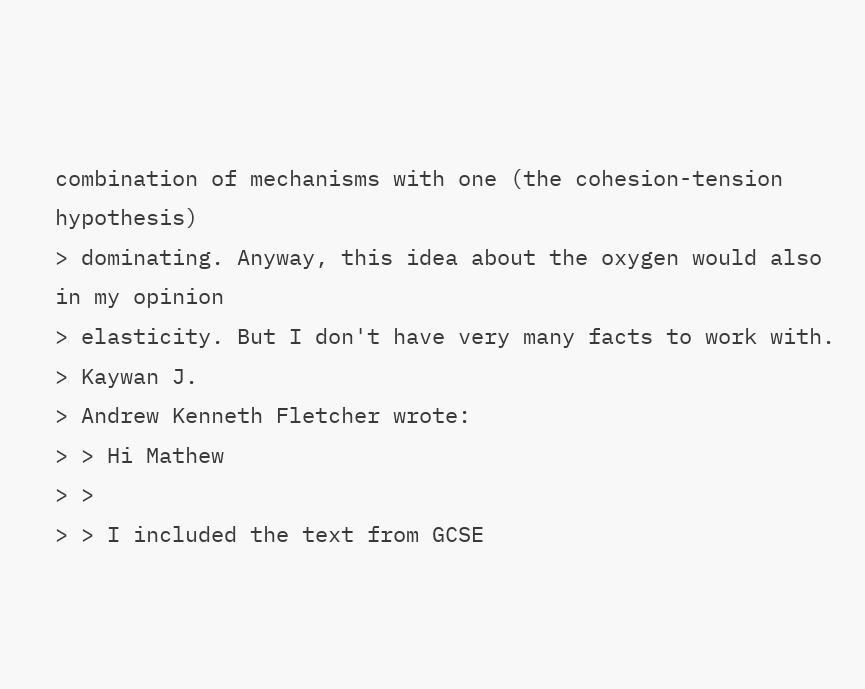combination of mechanisms with one (the cohesion-tension hypothesis)
> dominating. Anyway, this idea about the oxygen would also in my opinion
> elasticity. But I don't have very many facts to work with.
> Kaywan J.
> Andrew Kenneth Fletcher wrote:
> > Hi Mathew
> >
> > I included the text from GCSE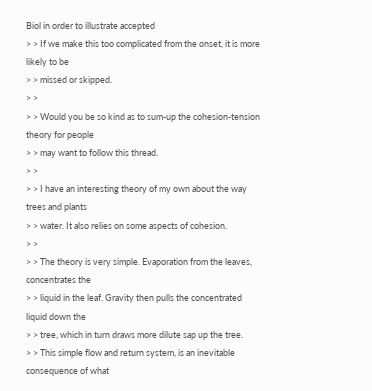Biol in order to illustrate accepted
> > If we make this too complicated from the onset, it is more likely to be
> > missed or skipped.
> >
> > Would you be so kind as to sum-up the cohesion-tension theory for people
> > may want to follow this thread.
> >
> > I have an interesting theory of my own about the way trees and plants
> > water. It also relies on some aspects of cohesion.
> >
> > The theory is very simple. Evaporation from the leaves, concentrates the
> > liquid in the leaf. Gravity then pulls the concentrated liquid down the
> > tree, which in turn draws more dilute sap up the tree.
> > This simple flow and return system, is an inevitable consequence of what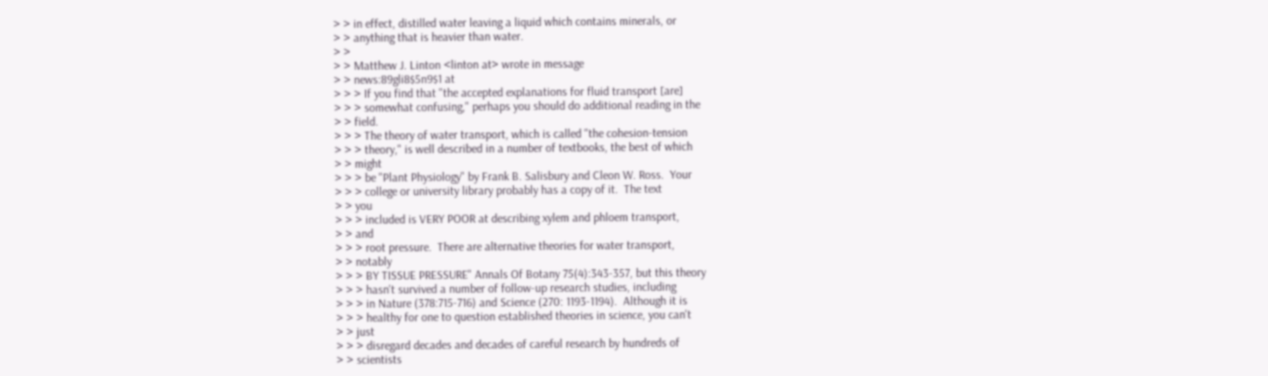> > in effect, distilled water leaving a liquid which contains minerals, or
> > anything that is heavier than water.
> >
> > Matthew J. Linton <linton at> wrote in message
> > news:89gli8$5n9$1 at
> > > If you find that "the accepted explanations for fluid transport [are]
> > > somewhat confusing," perhaps you should do additional reading in the
> > field.
> > > The theory of water transport, which is called "the cohesion-tension
> > > theory," is well described in a number of textbooks, the best of which
> > might
> > > be "Plant Physiology" by Frank B. Salisbury and Cleon W. Ross.  Your
> > > college or university library probably has a copy of it.  The text
> > you
> > > included is VERY POOR at describing xylem and phloem transport,
> > and
> > > root pressure.  There are alternative theories for water transport,
> > notably
> > > BY TISSUE PRESSURE" Annals Of Botany 75(4):343-357, but this theory
> > > hasn't survived a number of follow-up research studies, including
> > > in Nature (378:715-716) and Science (270: 1193-1194).  Although it is
> > > healthy for one to question established theories in science, you can't
> > just
> > > disregard decades and decades of careful research by hundreds of
> > scientists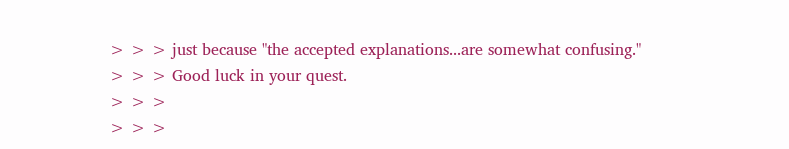> > > just because "the accepted explanations...are somewhat confusing."
> > > Good luck in your quest.
> > >
> > >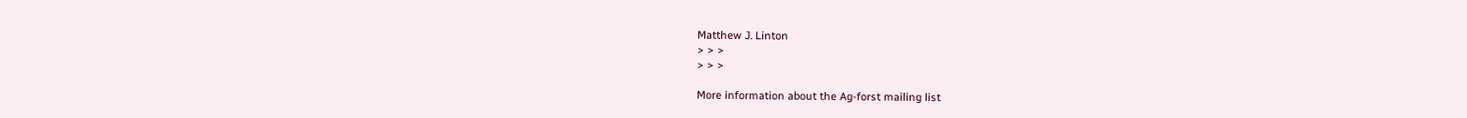Matthew J. Linton
> > >
> > >

More information about the Ag-forst mailing list